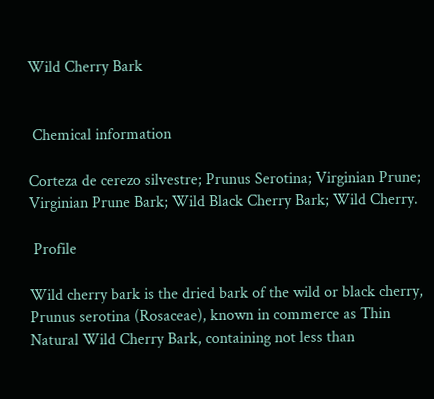Wild Cherry Bark


 Chemical information

Corteza de cerezo silvestre; Prunus Serotina; Virginian Prune; Virginian Prune Bark; Wild Black Cherry Bark; Wild Cherry.

 Profile

Wild cherry bark is the dried bark of the wild or black cherry, Prunus serotina (Rosaceae), known in commerce as Thin Natural Wild Cherry Bark, containing not less than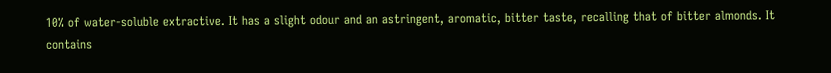10% of water-soluble extractive. It has a slight odour and an astringent, aromatic, bitter taste, recalling that of bitter almonds. It contains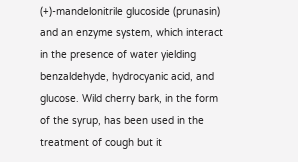(+)-mandelonitrile glucoside (prunasin) and an enzyme system, which interact in the presence of water yielding benzaldehyde, hydrocyanic acid, and glucose. Wild cherry bark, in the form of the syrup, has been used in the treatment of cough but it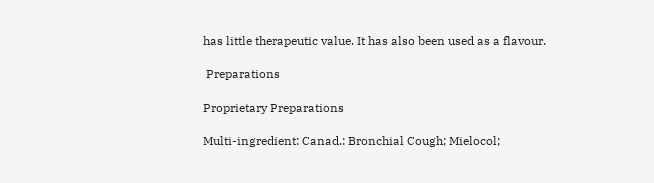has little therapeutic value. It has also been used as a flavour.

 Preparations

Proprietary Preparations

Multi-ingredient: Canad.: Bronchial Cough; Mielocol;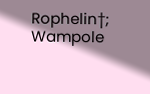Rophelin†; Wampole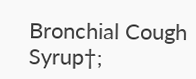Bronchial Cough Syrup†;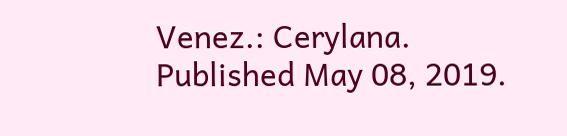Venez.: Cerylana.
Published May 08, 2019.